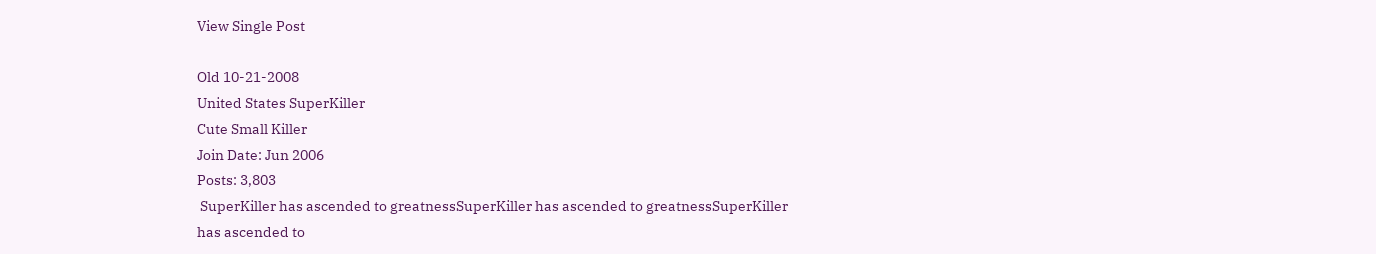View Single Post

Old 10-21-2008
United States SuperKiller
Cute Small Killer
Join Date: Jun 2006
Posts: 3,803
 SuperKiller has ascended to greatnessSuperKiller has ascended to greatnessSuperKiller has ascended to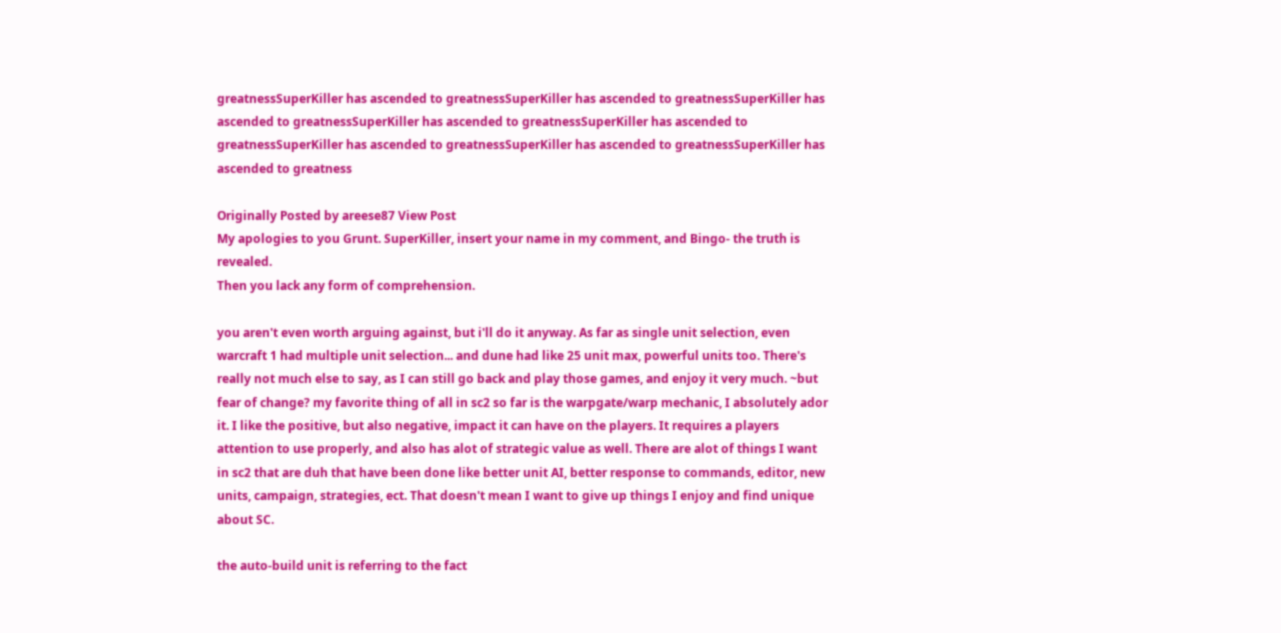greatnessSuperKiller has ascended to greatnessSuperKiller has ascended to greatnessSuperKiller has ascended to greatnessSuperKiller has ascended to greatnessSuperKiller has ascended to greatnessSuperKiller has ascended to greatnessSuperKiller has ascended to greatnessSuperKiller has ascended to greatness

Originally Posted by areese87 View Post
My apologies to you Grunt. SuperKiller, insert your name in my comment, and Bingo- the truth is revealed.
Then you lack any form of comprehension.

you aren't even worth arguing against, but i'll do it anyway. As far as single unit selection, even warcraft 1 had multiple unit selection... and dune had like 25 unit max, powerful units too. There's really not much else to say, as I can still go back and play those games, and enjoy it very much. ~but fear of change? my favorite thing of all in sc2 so far is the warpgate/warp mechanic, I absolutely ador it. I like the positive, but also negative, impact it can have on the players. It requires a players attention to use properly, and also has alot of strategic value as well. There are alot of things I want in sc2 that are duh that have been done like better unit AI, better response to commands, editor, new units, campaign, strategies, ect. That doesn't mean I want to give up things I enjoy and find unique about SC.

the auto-build unit is referring to the fact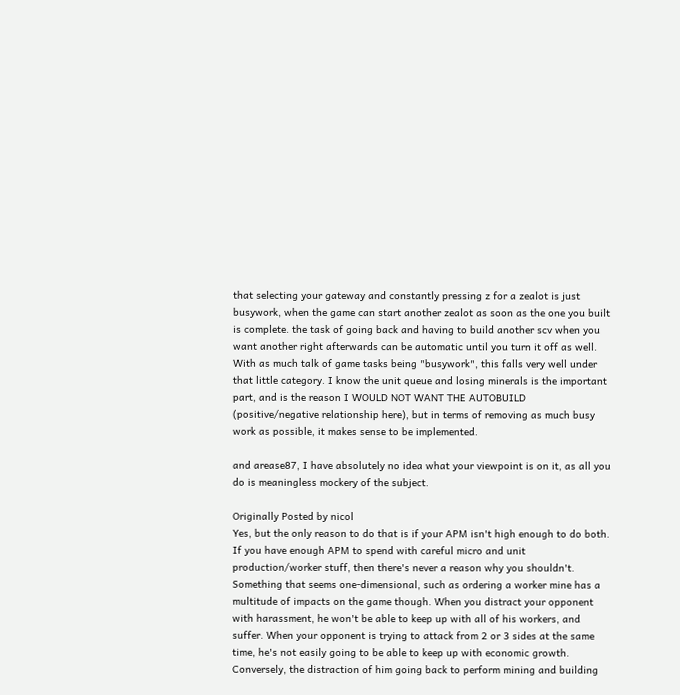that selecting your gateway and constantly pressing z for a zealot is just busywork, when the game can start another zealot as soon as the one you built is complete. the task of going back and having to build another scv when you want another right afterwards can be automatic until you turn it off as well. With as much talk of game tasks being "busywork", this falls very well under that little category. I know the unit queue and losing minerals is the important part, and is the reason I WOULD NOT WANT THE AUTOBUILD (positive/negative relationship here), but in terms of removing as much busy work as possible, it makes sense to be implemented.

and arease87, I have absolutely no idea what your viewpoint is on it, as all you do is meaningless mockery of the subject.

Originally Posted by nicol
Yes, but the only reason to do that is if your APM isn't high enough to do both. If you have enough APM to spend with careful micro and unit production/worker stuff, then there's never a reason why you shouldn't.
Something that seems one-dimensional, such as ordering a worker mine has a multitude of impacts on the game though. When you distract your opponent with harassment, he won't be able to keep up with all of his workers, and suffer. When your opponent is trying to attack from 2 or 3 sides at the same time, he's not easily going to be able to keep up with economic growth. Conversely, the distraction of him going back to perform mining and building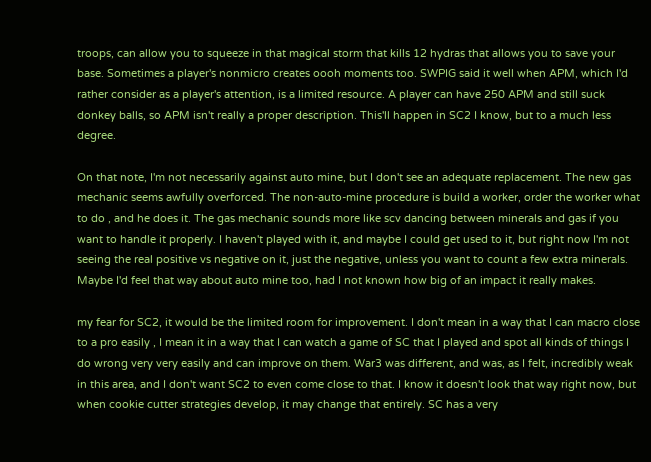troops, can allow you to squeeze in that magical storm that kills 12 hydras that allows you to save your base. Sometimes a player's nonmicro creates oooh moments too. SWPIG said it well when APM, which I'd rather consider as a player's attention, is a limited resource. A player can have 250 APM and still suck donkey balls, so APM isn't really a proper description. This'll happen in SC2 I know, but to a much less degree.

On that note, I'm not necessarily against auto mine, but I don't see an adequate replacement. The new gas mechanic seems awfully overforced. The non-auto-mine procedure is build a worker, order the worker what to do , and he does it. The gas mechanic sounds more like scv dancing between minerals and gas if you want to handle it properly. I haven't played with it, and maybe I could get used to it, but right now I'm not seeing the real positive vs negative on it, just the negative, unless you want to count a few extra minerals. Maybe I'd feel that way about auto mine too, had I not known how big of an impact it really makes.

my fear for SC2, it would be the limited room for improvement. I don't mean in a way that I can macro close to a pro easily , I mean it in a way that I can watch a game of SC that I played and spot all kinds of things I do wrong very very easily and can improve on them. War3 was different, and was, as I felt, incredibly weak in this area, and I don't want SC2 to even come close to that. I know it doesn't look that way right now, but when cookie cutter strategies develop, it may change that entirely. SC has a very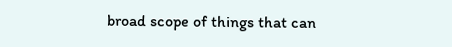broad scope of things that can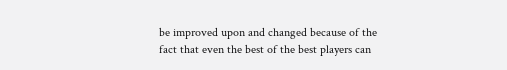be improved upon and changed because of the fact that even the best of the best players can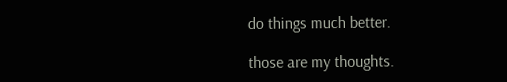do things much better.

those are my thoughts.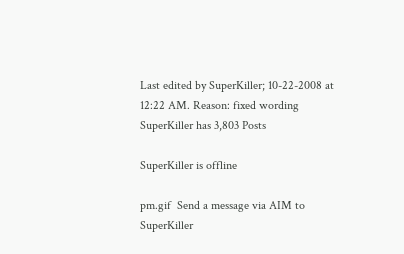Last edited by SuperKiller; 10-22-2008 at 12:22 AM. Reason: fixed wording
SuperKiller has 3,803 Posts

SuperKiller is offline

pm.gif  Send a message via AIM to SuperKiller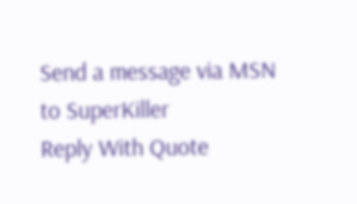Send a message via MSN to SuperKiller
Reply With Quote